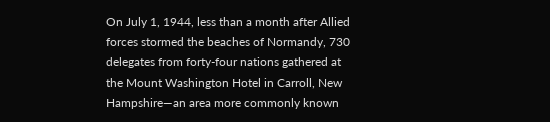On July 1, 1944, less than a month after Allied forces stormed the beaches of Normandy, 730 delegates from forty-four nations gathered at the Mount Washington Hotel in Carroll, New Hampshire—an area more commonly known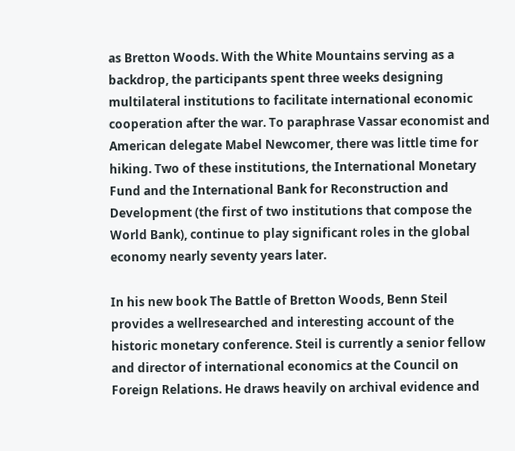as Bretton Woods. With the White Mountains serving as a backdrop, the participants spent three weeks designing multilateral institutions to facilitate international economic cooperation after the war. To paraphrase Vassar economist and American delegate Mabel Newcomer, there was little time for hiking. Two of these institutions, the International Monetary Fund and the International Bank for Reconstruction and Development (the first of two institutions that compose the World Bank), continue to play significant roles in the global economy nearly seventy years later.

In his new book The Battle of Bretton Woods, Benn Steil provides a wellresearched and interesting account of the historic monetary conference. Steil is currently a senior fellow and director of international economics at the Council on Foreign Relations. He draws heavily on archival evidence and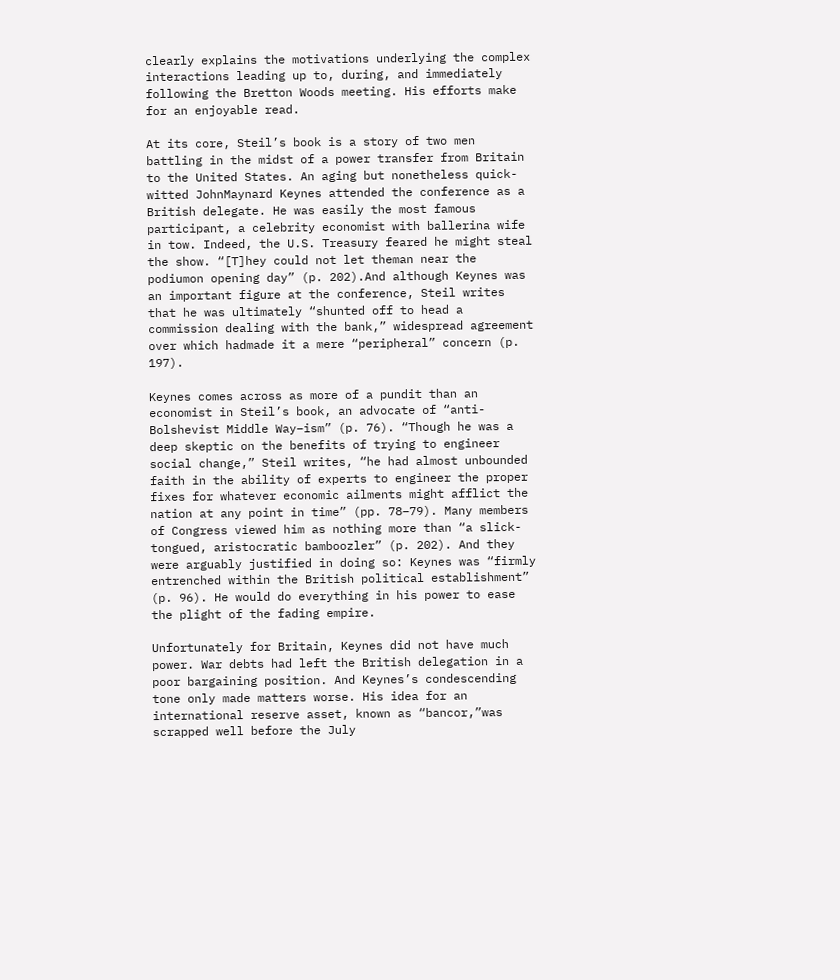clearly explains the motivations underlying the complex interactions leading up to, during, and immediately following the Bretton Woods meeting. His efforts make for an enjoyable read.

At its core, Steil’s book is a story of two men battling in the midst of a power transfer from Britain to the United States. An aging but nonetheless quick-witted JohnMaynard Keynes attended the conference as a British delegate. He was easily the most famous participant, a celebrity economist with ballerina wife in tow. Indeed, the U.S. Treasury feared he might steal the show. “[T]hey could not let theman near the podiumon opening day” (p. 202).And although Keynes was an important figure at the conference, Steil writes that he was ultimately “shunted off to head a commission dealing with the bank,” widespread agreement over which hadmade it a mere “peripheral” concern (p. 197).

Keynes comes across as more of a pundit than an economist in Steil’s book, an advocate of “anti-Bolshevist Middle Way–ism” (p. 76). “Though he was a deep skeptic on the benefits of trying to engineer social change,” Steil writes, “he had almost unbounded faith in the ability of experts to engineer the proper fixes for whatever economic ailments might afflict the nation at any point in time” (pp. 78–79). Many members of Congress viewed him as nothing more than “a slick-tongued, aristocratic bamboozler” (p. 202). And they were arguably justified in doing so: Keynes was “firmly entrenched within the British political establishment” (p. 96). He would do everything in his power to ease the plight of the fading empire.

Unfortunately for Britain, Keynes did not have much power. War debts had left the British delegation in a poor bargaining position. And Keynes’s condescending tone only made matters worse. His idea for an international reserve asset, known as “bancor,”was scrapped well before the July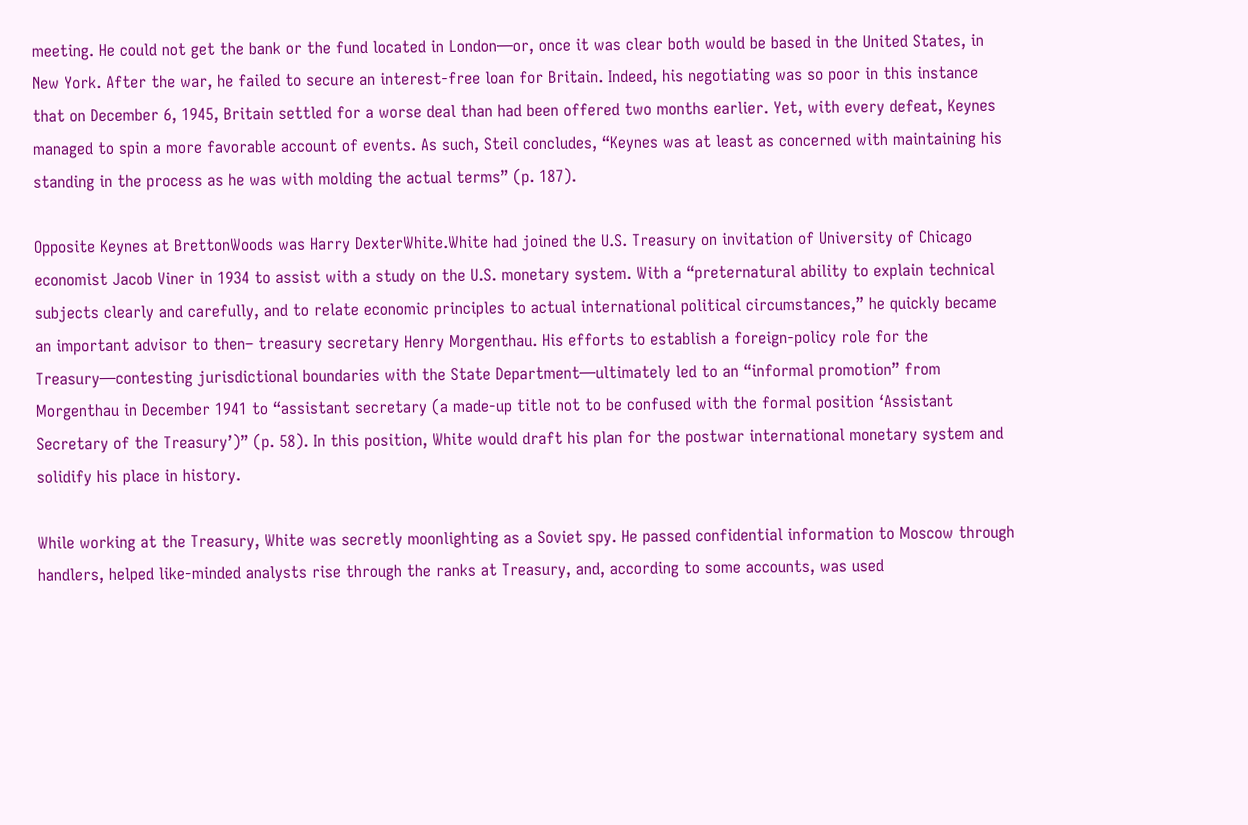meeting. He could not get the bank or the fund located in London—or, once it was clear both would be based in the United States, in New York. After the war, he failed to secure an interest-free loan for Britain. Indeed, his negotiating was so poor in this instance that on December 6, 1945, Britain settled for a worse deal than had been offered two months earlier. Yet, with every defeat, Keynes managed to spin a more favorable account of events. As such, Steil concludes, “Keynes was at least as concerned with maintaining his standing in the process as he was with molding the actual terms” (p. 187).

Opposite Keynes at BrettonWoods was Harry DexterWhite.White had joined the U.S. Treasury on invitation of University of Chicago economist Jacob Viner in 1934 to assist with a study on the U.S. monetary system. With a “preternatural ability to explain technical subjects clearly and carefully, and to relate economic principles to actual international political circumstances,” he quickly became an important advisor to then– treasury secretary Henry Morgenthau. His efforts to establish a foreign-policy role for the Treasury—contesting jurisdictional boundaries with the State Department—ultimately led to an “informal promotion” from Morgenthau in December 1941 to “assistant secretary (a made-up title not to be confused with the formal position ‘Assistant Secretary of the Treasury’)” (p. 58). In this position, White would draft his plan for the postwar international monetary system and solidify his place in history.

While working at the Treasury, White was secretly moonlighting as a Soviet spy. He passed confidential information to Moscow through handlers, helped like-minded analysts rise through the ranks at Treasury, and, according to some accounts, was used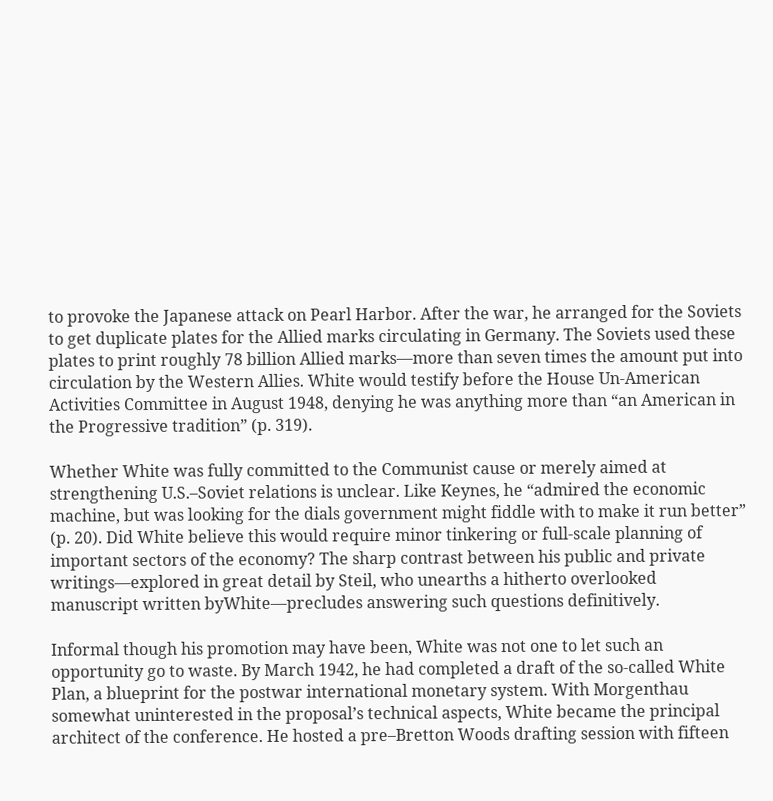to provoke the Japanese attack on Pearl Harbor. After the war, he arranged for the Soviets to get duplicate plates for the Allied marks circulating in Germany. The Soviets used these plates to print roughly 78 billion Allied marks—more than seven times the amount put into circulation by the Western Allies. White would testify before the House Un-American Activities Committee in August 1948, denying he was anything more than “an American in the Progressive tradition” (p. 319).

Whether White was fully committed to the Communist cause or merely aimed at strengthening U.S.–Soviet relations is unclear. Like Keynes, he “admired the economic machine, but was looking for the dials government might fiddle with to make it run better” (p. 20). Did White believe this would require minor tinkering or full-scale planning of important sectors of the economy? The sharp contrast between his public and private writings—explored in great detail by Steil, who unearths a hitherto overlooked manuscript written byWhite—precludes answering such questions definitively.

Informal though his promotion may have been, White was not one to let such an opportunity go to waste. By March 1942, he had completed a draft of the so-called White Plan, a blueprint for the postwar international monetary system. With Morgenthau somewhat uninterested in the proposal’s technical aspects, White became the principal architect of the conference. He hosted a pre–Bretton Woods drafting session with fifteen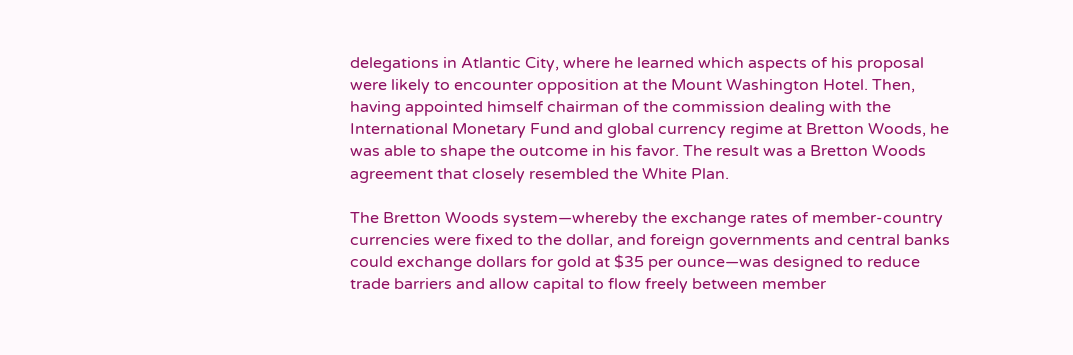delegations in Atlantic City, where he learned which aspects of his proposal were likely to encounter opposition at the Mount Washington Hotel. Then, having appointed himself chairman of the commission dealing with the International Monetary Fund and global currency regime at Bretton Woods, he was able to shape the outcome in his favor. The result was a Bretton Woods agreement that closely resembled the White Plan.

The Bretton Woods system—whereby the exchange rates of member-country currencies were fixed to the dollar, and foreign governments and central banks could exchange dollars for gold at $35 per ounce—was designed to reduce trade barriers and allow capital to flow freely between member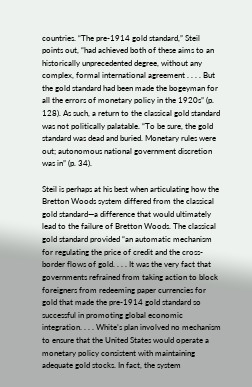countries. “The pre-1914 gold standard,” Steil points out, “had achieved both of these aims to an historically unprecedented degree, without any complex, formal international agreement . . . . But the gold standard had been made the bogeyman for all the errors of monetary policy in the 1920s” (p. 128). As such, a return to the classical gold standard was not politically palatable. “To be sure, the gold standard was dead and buried. Monetary rules were out; autonomous national government discretion was in” (p. 34).

Steil is perhaps at his best when articulating how the Bretton Woods system differed from the classical gold standard—a difference that would ultimately lead to the failure of Bretton Woods. The classical gold standard provided “an automatic mechanism for regulating the price of credit and the cross-border flows of gold. . . . It was the very fact that governments refrained from taking action to block foreigners from redeeming paper currencies for gold that made the pre-1914 gold standard so successful in promoting global economic integration. . . . White’s plan involved no mechanism to ensure that the United States would operate a monetary policy consistent with maintaining adequate gold stocks. In fact, the system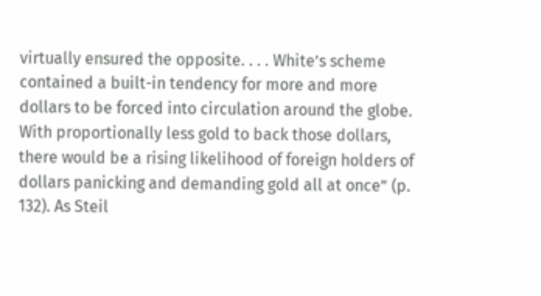virtually ensured the opposite. . . . White’s scheme contained a built-in tendency for more and more dollars to be forced into circulation around the globe. With proportionally less gold to back those dollars, there would be a rising likelihood of foreign holders of dollars panicking and demanding gold all at once” (p. 132). As Steil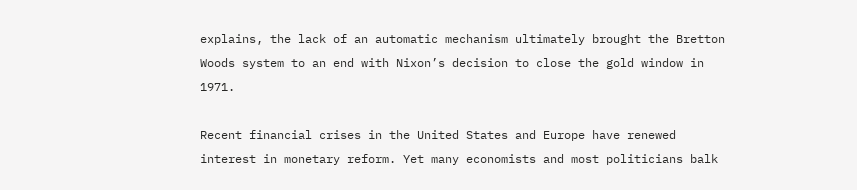explains, the lack of an automatic mechanism ultimately brought the Bretton Woods system to an end with Nixon’s decision to close the gold window in 1971.

Recent financial crises in the United States and Europe have renewed interest in monetary reform. Yet many economists and most politicians balk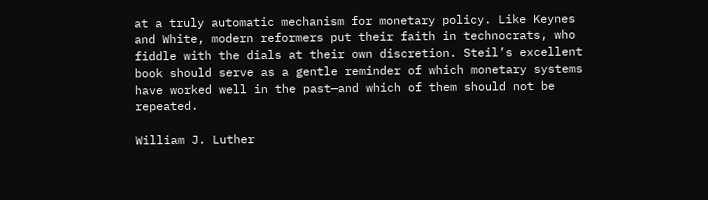at a truly automatic mechanism for monetary policy. Like Keynes and White, modern reformers put their faith in technocrats, who fiddle with the dials at their own discretion. Steil’s excellent book should serve as a gentle reminder of which monetary systems have worked well in the past—and which of them should not be repeated.

William J. Luther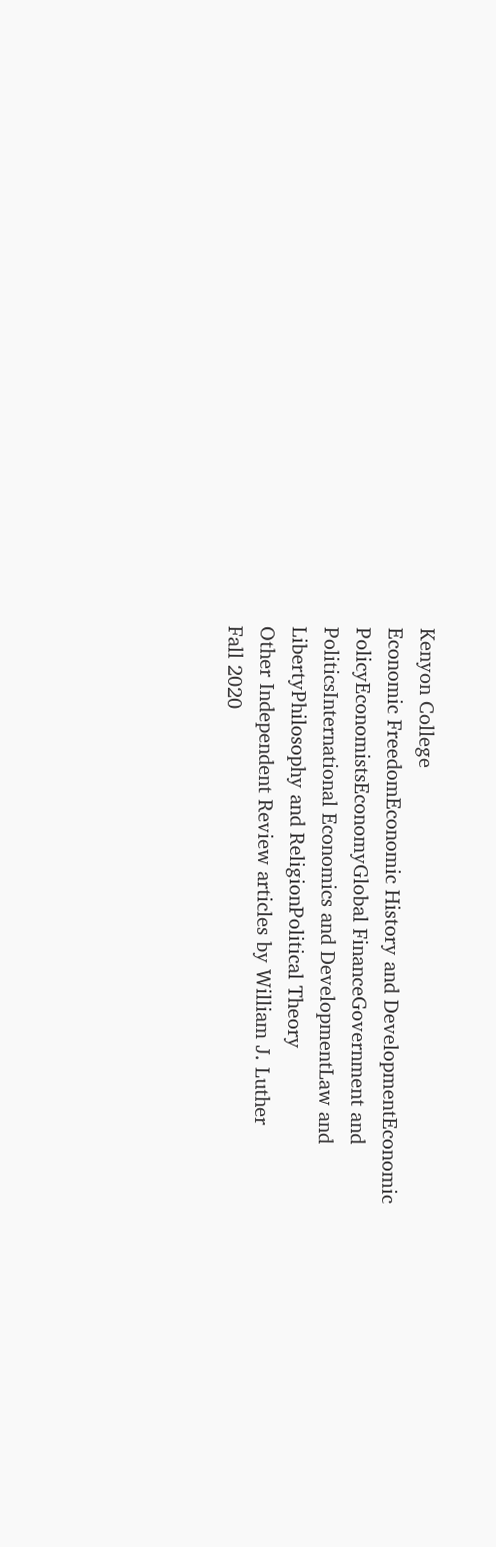Kenyon College
Economic FreedomEconomic History and DevelopmentEconomic PolicyEconomistsEconomyGlobal FinanceGovernment and PoliticsInternational Economics and DevelopmentLaw and LibertyPhilosophy and ReligionPolitical Theory
Other Independent Review articles by William J. Luther
Fall 2020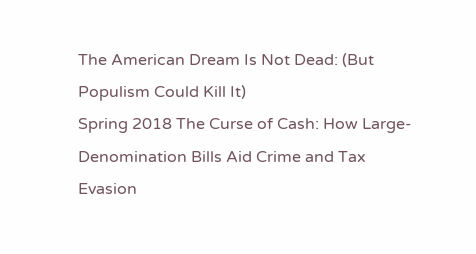The American Dream Is Not Dead: (But Populism Could Kill It)
Spring 2018 The Curse of Cash: How Large-Denomination Bills Aid Crime and Tax Evasion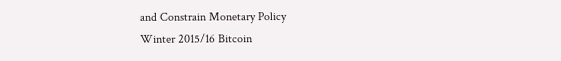and Constrain Monetary Policy
Winter 2015/16 Bitcoin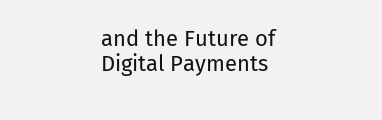and the Future of Digital Payments